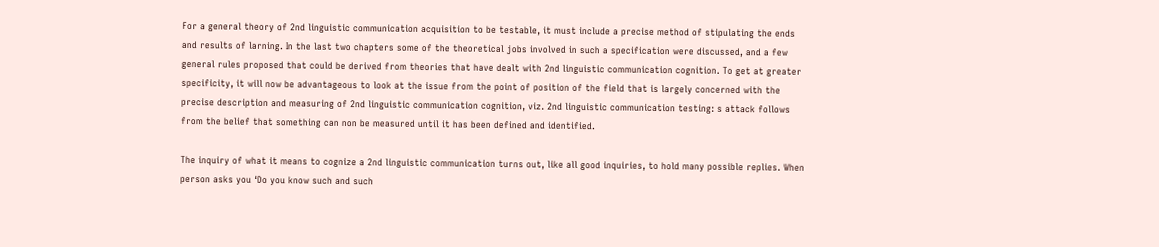For a general theory of 2nd linguistic communication acquisition to be testable, it must include a precise method of stipulating the ends and results of larning. In the last two chapters some of the theoretical jobs involved in such a specification were discussed, and a few general rules proposed that could be derived from theories that have dealt with 2nd linguistic communication cognition. To get at greater specificity, it will now be advantageous to look at the issue from the point of position of the field that is largely concerned with the precise description and measuring of 2nd linguistic communication cognition, viz. 2nd linguistic communication testing: s attack follows from the belief that something can non be measured until it has been defined and identified.

The inquiry of what it means to cognize a 2nd linguistic communication turns out, like all good inquiries, to hold many possible replies. When person asks you ‘Do you know such and such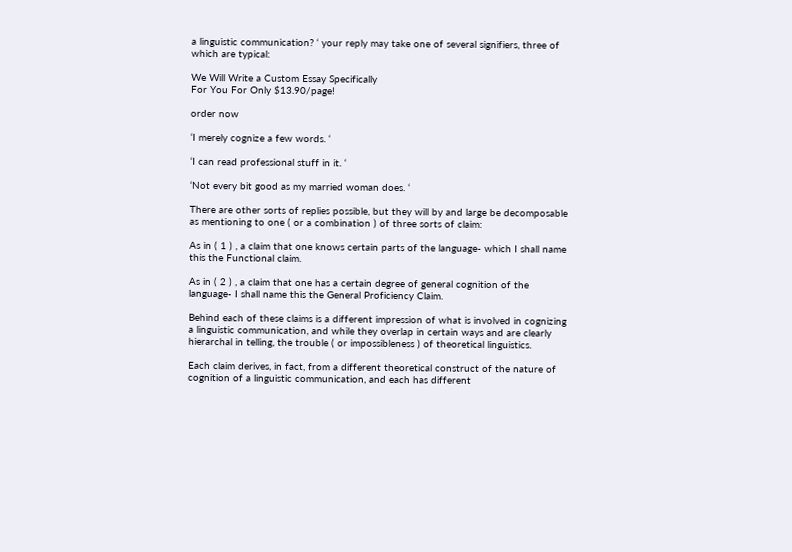a linguistic communication? ‘ your reply may take one of several signifiers, three of which are typical:

We Will Write a Custom Essay Specifically
For You For Only $13.90/page!

order now

‘I merely cognize a few words. ‘

‘I can read professional stuff in it. ‘

‘Not every bit good as my married woman does. ‘

There are other sorts of replies possible, but they will by and large be decomposable as mentioning to one ( or a combination ) of three sorts of claim:

As in ( 1 ) , a claim that one knows certain parts of the language- which I shall name this the Functional claim.

As in ( 2 ) , a claim that one has a certain degree of general cognition of the language- I shall name this the General Proficiency Claim.

Behind each of these claims is a different impression of what is involved in cognizing a linguistic communication, and while they overlap in certain ways and are clearly hierarchal in telling, the trouble ( or impossibleness ) of theoretical linguistics.

Each claim derives, in fact, from a different theoretical construct of the nature of cognition of a linguistic communication, and each has different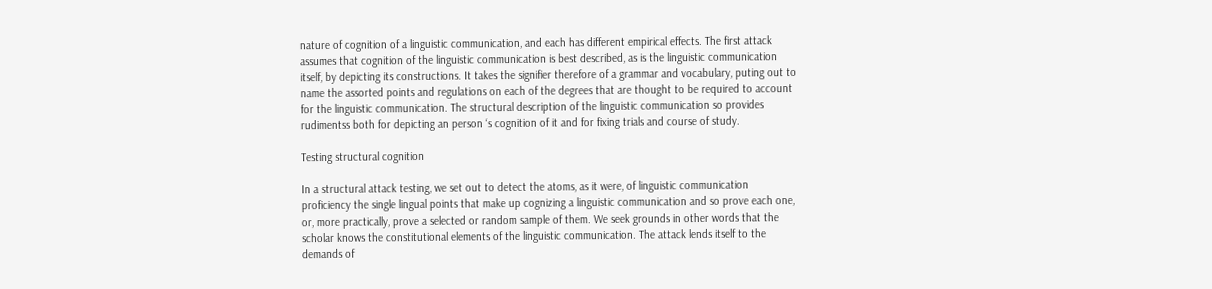nature of cognition of a linguistic communication, and each has different empirical effects. The first attack assumes that cognition of the linguistic communication is best described, as is the linguistic communication itself, by depicting its constructions. It takes the signifier therefore of a grammar and vocabulary, puting out to name the assorted points and regulations on each of the degrees that are thought to be required to account for the linguistic communication. The structural description of the linguistic communication so provides rudimentss both for depicting an person ‘s cognition of it and for fixing trials and course of study.

Testing structural cognition

In a structural attack testing, we set out to detect the atoms, as it were, of linguistic communication proficiency the single lingual points that make up cognizing a linguistic communication and so prove each one, or, more practically, prove a selected or random sample of them. We seek grounds in other words that the scholar knows the constitutional elements of the linguistic communication. The attack lends itself to the demands of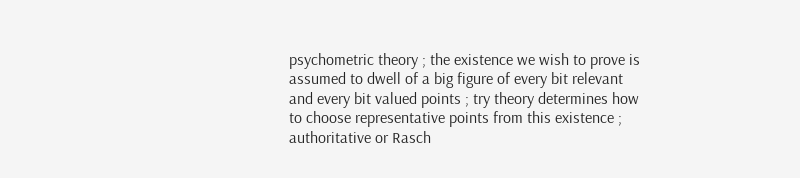psychometric theory ; the existence we wish to prove is assumed to dwell of a big figure of every bit relevant and every bit valued points ; try theory determines how to choose representative points from this existence ; authoritative or Rasch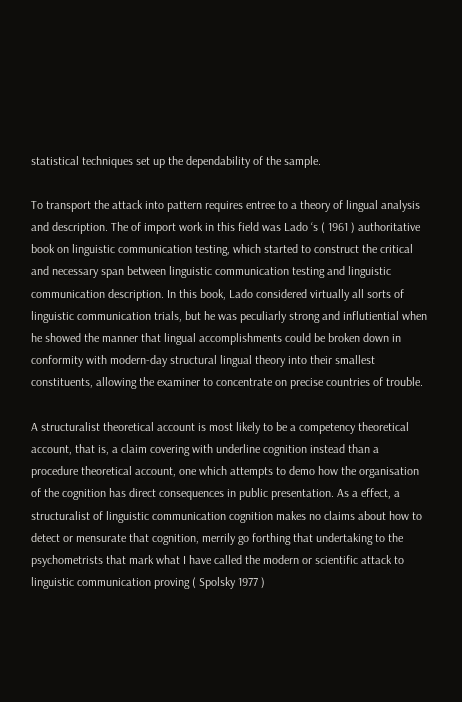statistical techniques set up the dependability of the sample.

To transport the attack into pattern requires entree to a theory of lingual analysis and description. The of import work in this field was Lado ‘s ( 1961 ) authoritative book on linguistic communication testing, which started to construct the critical and necessary span between linguistic communication testing and linguistic communication description. In this book, Lado considered virtually all sorts of linguistic communication trials, but he was peculiarly strong and influtiential when he showed the manner that lingual accomplishments could be broken down in conformity with modern-day structural lingual theory into their smallest constituents, allowing the examiner to concentrate on precise countries of trouble.

A structuralist theoretical account is most likely to be a competency theoretical account, that is, a claim covering with underline cognition instead than a procedure theoretical account, one which attempts to demo how the organisation of the cognition has direct consequences in public presentation. As a effect, a structuralist of linguistic communication cognition makes no claims about how to detect or mensurate that cognition, merrily go forthing that undertaking to the psychometrists that mark what I have called the modern or scientific attack to linguistic communication proving ( Spolsky 1977 )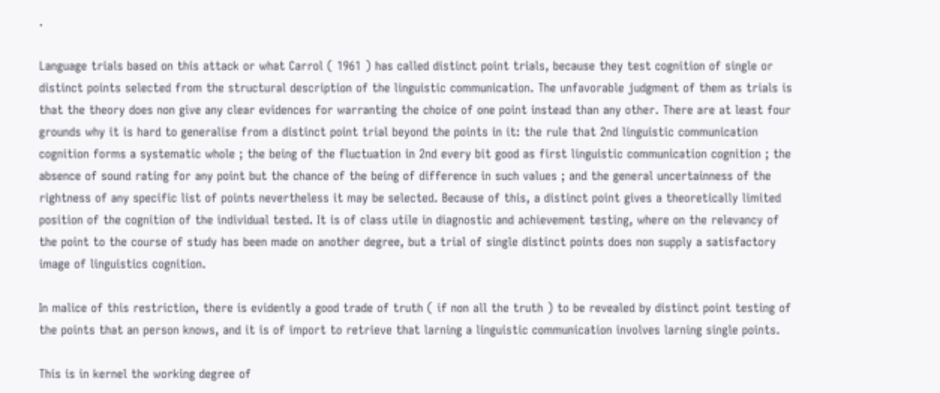.

Language trials based on this attack or what Carrol ( 1961 ) has called distinct point trials, because they test cognition of single or distinct points selected from the structural description of the linguistic communication. The unfavorable judgment of them as trials is that the theory does non give any clear evidences for warranting the choice of one point instead than any other. There are at least four grounds why it is hard to generalise from a distinct point trial beyond the points in it: the rule that 2nd linguistic communication cognition forms a systematic whole ; the being of the fluctuation in 2nd every bit good as first linguistic communication cognition ; the absence of sound rating for any point but the chance of the being of difference in such values ; and the general uncertainness of the rightness of any specific list of points nevertheless it may be selected. Because of this, a distinct point gives a theoretically limited position of the cognition of the individual tested. It is of class utile in diagnostic and achievement testing, where on the relevancy of the point to the course of study has been made on another degree, but a trial of single distinct points does non supply a satisfactory image of linguistics cognition.

In malice of this restriction, there is evidently a good trade of truth ( if non all the truth ) to be revealed by distinct point testing of the points that an person knows, and it is of import to retrieve that larning a linguistic communication involves larning single points.

This is in kernel the working degree of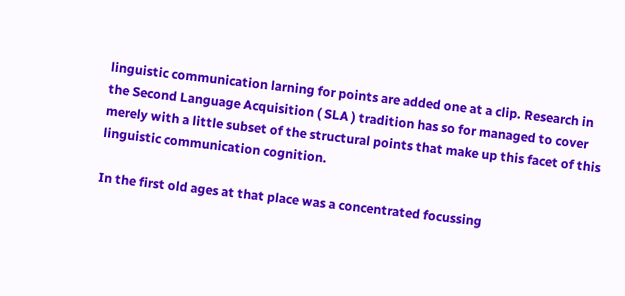linguistic communication larning for points are added one at a clip. Research in the Second Language Acquisition ( SLA ) tradition has so for managed to cover merely with a little subset of the structural points that make up this facet of this linguistic communication cognition.

In the first old ages at that place was a concentrated focussing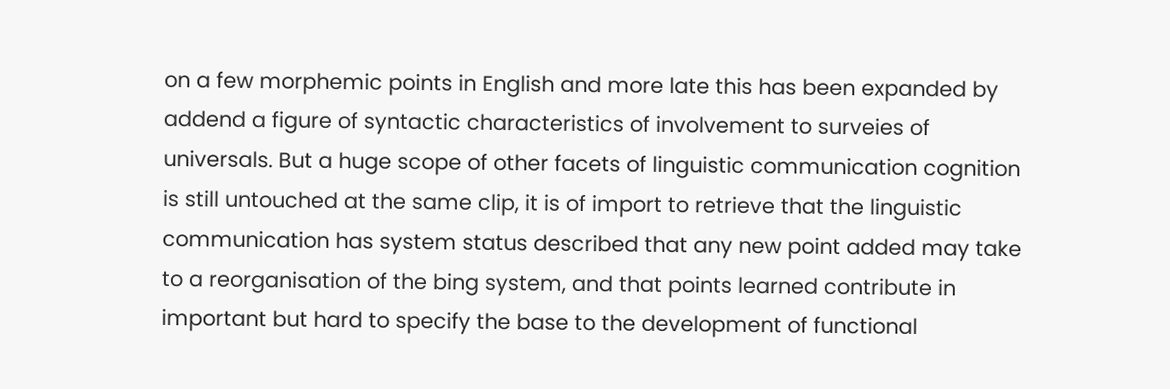on a few morphemic points in English and more late this has been expanded by addend a figure of syntactic characteristics of involvement to surveies of universals. But a huge scope of other facets of linguistic communication cognition is still untouched at the same clip, it is of import to retrieve that the linguistic communication has system status described that any new point added may take to a reorganisation of the bing system, and that points learned contribute in important but hard to specify the base to the development of functional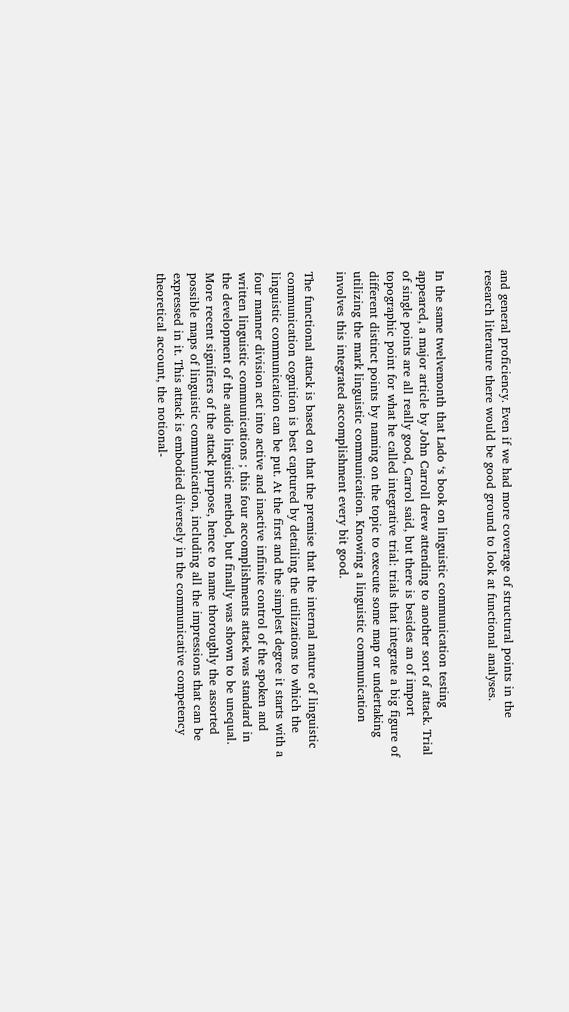and general proficiency. Even if we had more coverage of structural points in the research literature there would be good ground to look at functional analyses.


In the same twelvemonth that Lado ‘s book on linguistic communication testing appeared, a major article by John Carroll drew attending to another sort of attack. Trial of single points are all really good, Carrol said, but there is besides an of import topographic point for what he called integrative trial: trials that integrate a big figure of different distinct points by naming on the topic to execute some map or undertaking utilizing the mark linguistic communication. Knowing a linguistic communication involves this integrated accomplishment every bit good.

The functional attack is based on that the premise that the internal nature of linguistic communication cognition is best captured by detailing the utilizations to which the linguistic communication can be put. At the first and the simplest degree it starts with a four manner division act into active and inactive infinite control of the spoken and written linguistic communications ; this four accomplishments attack was standard in the development of the audio linguistic method, but finally was shown to be unequal. More recent signifiers of the attack purpose, hence to name thoroughly the assorted possible maps of linguistic communication, including all the impressions that can be expressed in it. This attack is embodied diversely in the communicative competency theoretical account, the notional-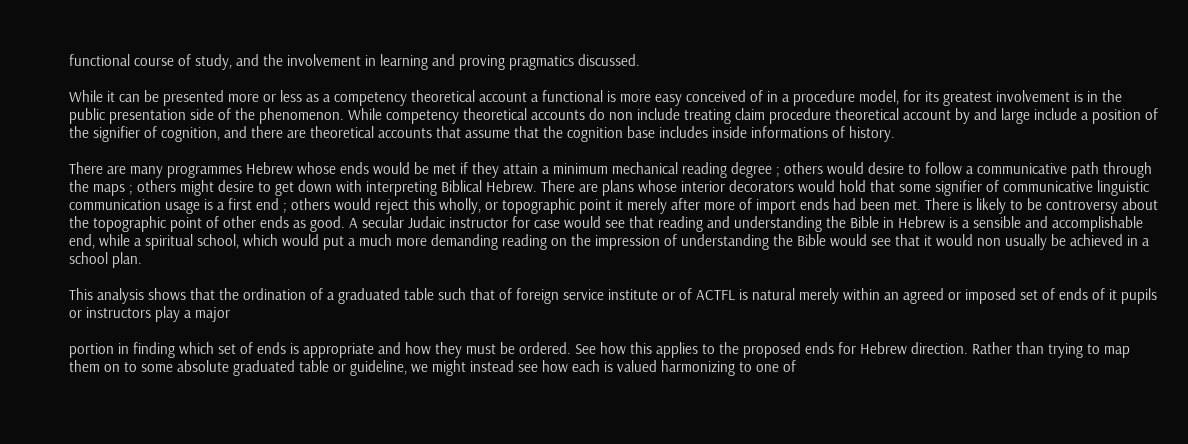functional course of study, and the involvement in learning and proving pragmatics discussed.

While it can be presented more or less as a competency theoretical account a functional is more easy conceived of in a procedure model, for its greatest involvement is in the public presentation side of the phenomenon. While competency theoretical accounts do non include treating claim procedure theoretical account by and large include a position of the signifier of cognition, and there are theoretical accounts that assume that the cognition base includes inside informations of history.

There are many programmes Hebrew whose ends would be met if they attain a minimum mechanical reading degree ; others would desire to follow a communicative path through the maps ; others might desire to get down with interpreting Biblical Hebrew. There are plans whose interior decorators would hold that some signifier of communicative linguistic communication usage is a first end ; others would reject this wholly, or topographic point it merely after more of import ends had been met. There is likely to be controversy about the topographic point of other ends as good. A secular Judaic instructor for case would see that reading and understanding the Bible in Hebrew is a sensible and accomplishable end, while a spiritual school, which would put a much more demanding reading on the impression of understanding the Bible would see that it would non usually be achieved in a school plan.

This analysis shows that the ordination of a graduated table such that of foreign service institute or of ACTFL is natural merely within an agreed or imposed set of ends of it pupils or instructors play a major

portion in finding which set of ends is appropriate and how they must be ordered. See how this applies to the proposed ends for Hebrew direction. Rather than trying to map them on to some absolute graduated table or guideline, we might instead see how each is valued harmonizing to one of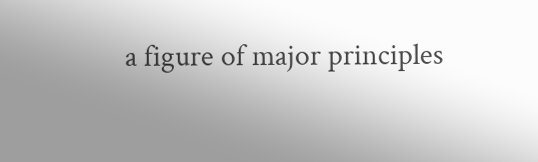a figure of major principles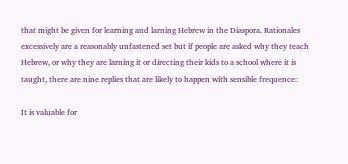that might be given for learning and larning Hebrew in the Diaspora. Rationales excessively are a reasonably unfastened set but if people are asked why they teach Hebrew, or why they are larning it or directing their kids to a school where it is taught, there are nine replies that are likely to happen with sensible frequence:

It is valuable for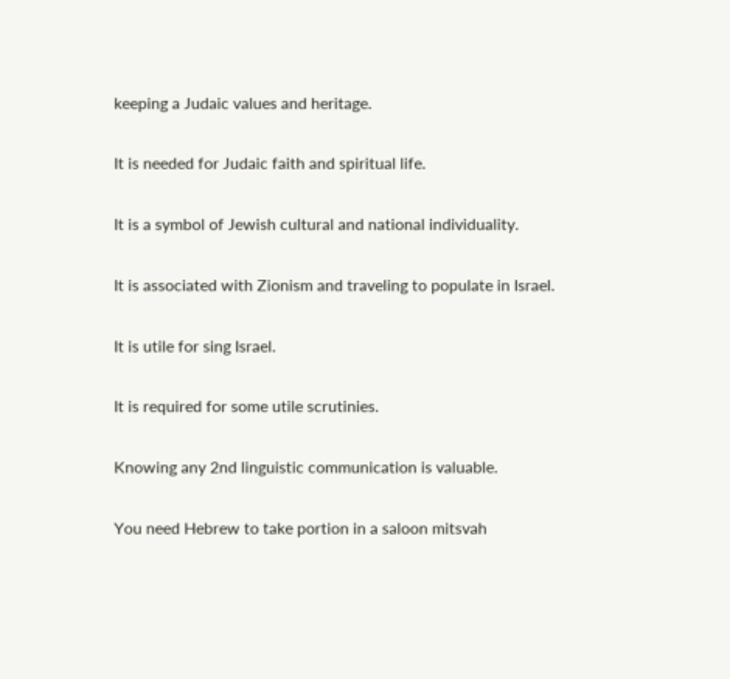keeping a Judaic values and heritage.

It is needed for Judaic faith and spiritual life.

It is a symbol of Jewish cultural and national individuality.

It is associated with Zionism and traveling to populate in Israel.

It is utile for sing Israel.

It is required for some utile scrutinies.

Knowing any 2nd linguistic communication is valuable.

You need Hebrew to take portion in a saloon mitsvah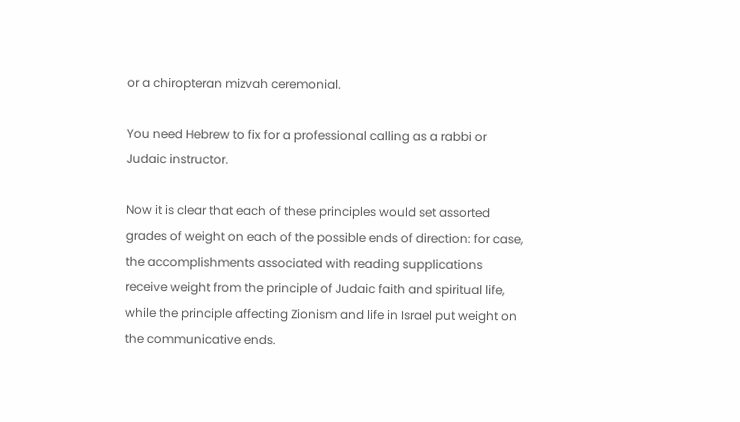or a chiropteran mizvah ceremonial.

You need Hebrew to fix for a professional calling as a rabbi or Judaic instructor.

Now it is clear that each of these principles would set assorted grades of weight on each of the possible ends of direction: for case, the accomplishments associated with reading supplications receive weight from the principle of Judaic faith and spiritual life, while the principle affecting Zionism and life in Israel put weight on the communicative ends.